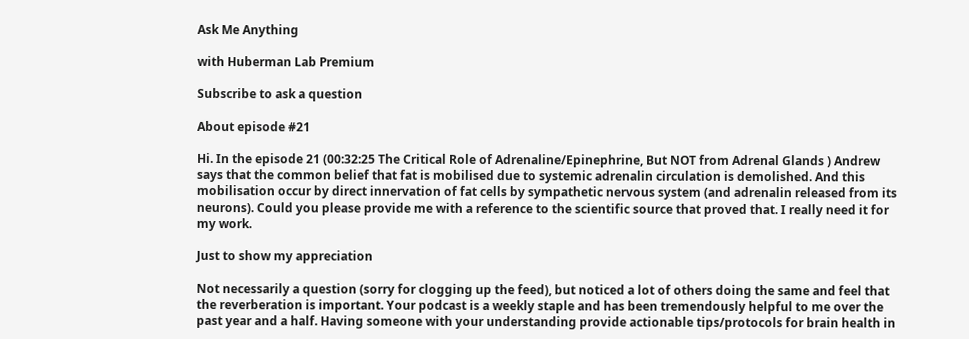Ask Me Anything

with Huberman Lab Premium

Subscribe to ask a question

About episode #21

Hi. In the episode 21 (00:32:25 The Critical Role of Adrenaline/Epinephrine, But NOT from Adrenal Glands ) Andrew says that the common belief that fat is mobilised due to systemic adrenalin circulation is demolished. And this mobilisation occur by direct innervation of fat cells by sympathetic nervous system (and adrenalin released from its neurons). Could you please provide me with a reference to the scientific source that proved that. I really need it for my work.

Just to show my appreciation

Not necessarily a question (sorry for clogging up the feed), but noticed a lot of others doing the same and feel that the reverberation is important. Your podcast is a weekly staple and has been tremendously helpful to me over the past year and a half. Having someone with your understanding provide actionable tips/protocols for brain health in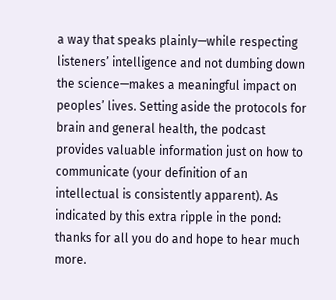a way that speaks plainly—while respecting listeners’ intelligence and not dumbing down the science—makes a meaningful impact on peoples’ lives. Setting aside the protocols for brain and general health, the podcast provides valuable information just on how to communicate (your definition of an intellectual is consistently apparent). As indicated by this extra ripple in the pond: thanks for all you do and hope to hear much more.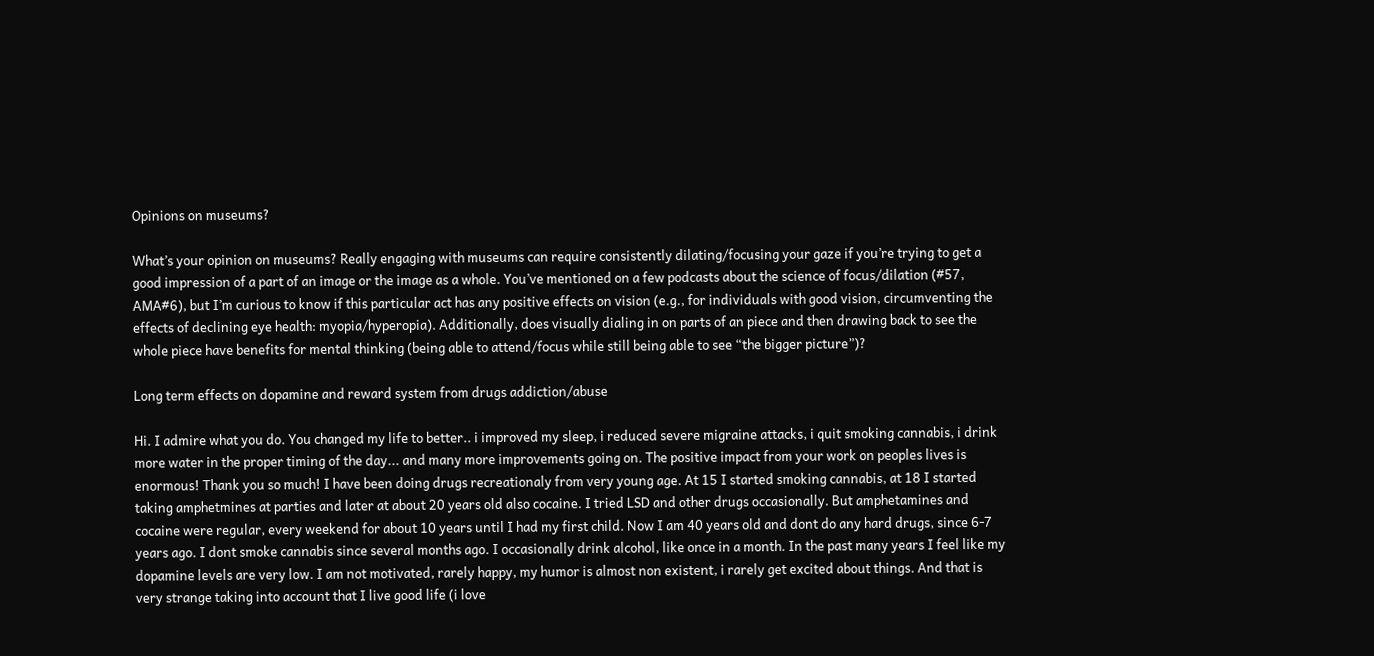Opinions on museums?

What’s your opinion on museums? Really engaging with museums can require consistently dilating/focusing your gaze if you’re trying to get a good impression of a part of an image or the image as a whole. You’ve mentioned on a few podcasts about the science of focus/dilation (#57, AMA#6), but I’m curious to know if this particular act has any positive effects on vision (e.g., for individuals with good vision, circumventing the effects of declining eye health: myopia/hyperopia). Additionally, does visually dialing in on parts of an piece and then drawing back to see the whole piece have benefits for mental thinking (being able to attend/focus while still being able to see “the bigger picture”)?

Long term effects on dopamine and reward system from drugs addiction/abuse

Hi. I admire what you do. You changed my life to better.. i improved my sleep, i reduced severe migraine attacks, i quit smoking cannabis, i drink more water in the proper timing of the day... and many more improvements going on. The positive impact from your work on peoples lives is enormous! Thank you so much! I have been doing drugs recreationaly from very young age. At 15 I started smoking cannabis, at 18 I started taking amphetmines at parties and later at about 20 years old also cocaine. I tried LSD and other drugs occasionally. But amphetamines and cocaine were regular, every weekend for about 10 years until I had my first child. Now I am 40 years old and dont do any hard drugs, since 6-7 years ago. I dont smoke cannabis since several months ago. I occasionally drink alcohol, like once in a month. In the past many years I feel like my dopamine levels are very low. I am not motivated, rarely happy, my humor is almost non existent, i rarely get excited about things. And that is very strange taking into account that I live good life (i love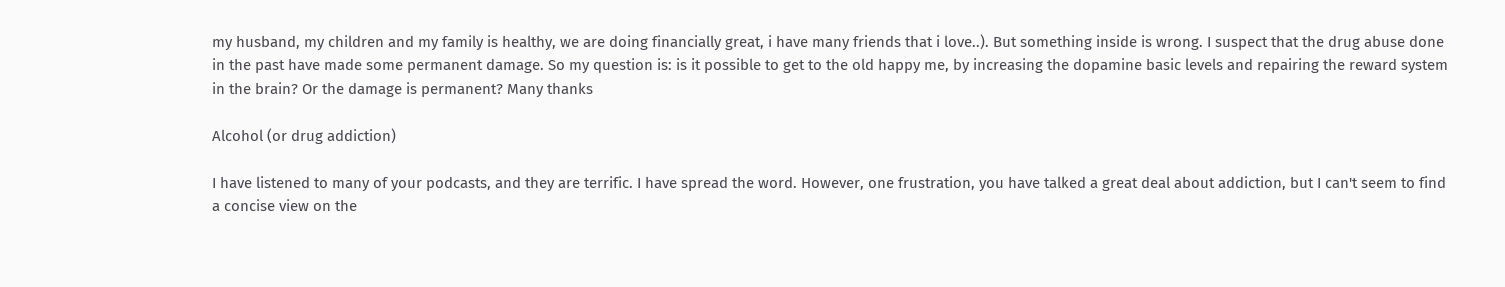my husband, my children and my family is healthy, we are doing financially great, i have many friends that i love..). But something inside is wrong. I suspect that the drug abuse done in the past have made some permanent damage. So my question is: is it possible to get to the old happy me, by increasing the dopamine basic levels and repairing the reward system in the brain? Or the damage is permanent? Many thanks

Alcohol (or drug addiction)

I have listened to many of your podcasts, and they are terrific. I have spread the word. However, one frustration, you have talked a great deal about addiction, but I can't seem to find a concise view on the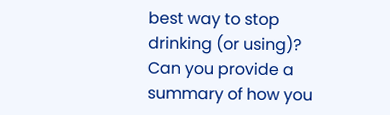best way to stop drinking (or using)? Can you provide a summary of how you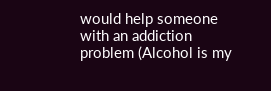would help someone with an addiction problem (Alcohol is my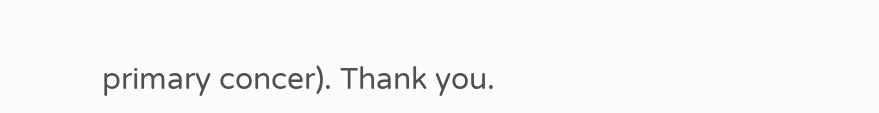primary concer). Thank you.